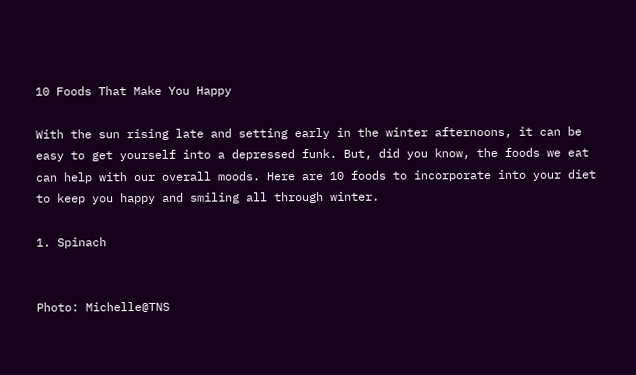10 Foods That Make You Happy

With the sun rising late and setting early in the winter afternoons, it can be easy to get yourself into a depressed funk. But, did you know, the foods we eat can help with our overall moods. Here are 10 foods to incorporate into your diet to keep you happy and smiling all through winter.

1. Spinach


Photo: Michelle@TNS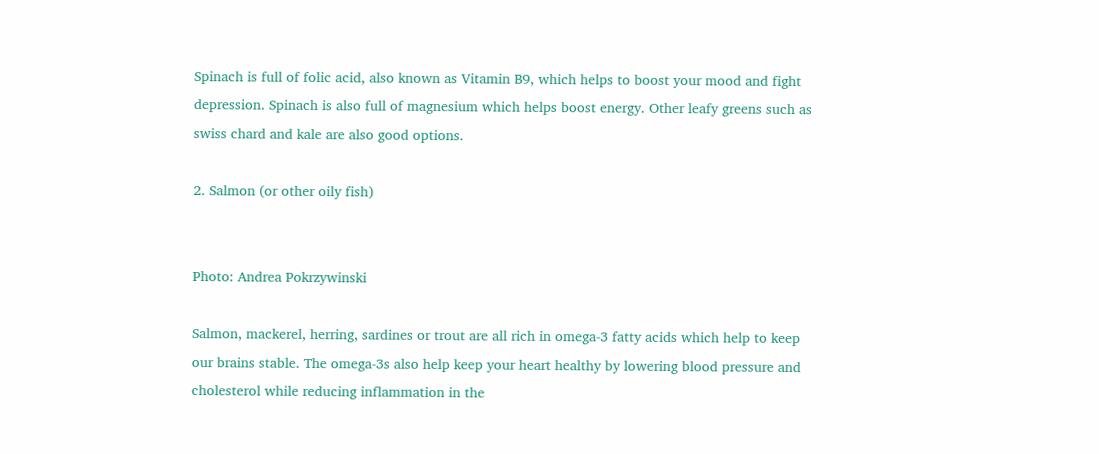Spinach is full of folic acid, also known as Vitamin B9, which helps to boost your mood and fight depression. Spinach is also full of magnesium which helps boost energy. Other leafy greens such as swiss chard and kale are also good options.

2. Salmon (or other oily fish)


Photo: Andrea Pokrzywinski

Salmon, mackerel, herring, sardines or trout are all rich in omega-3 fatty acids which help to keep our brains stable. The omega-3s also help keep your heart healthy by lowering blood pressure and cholesterol while reducing inflammation in the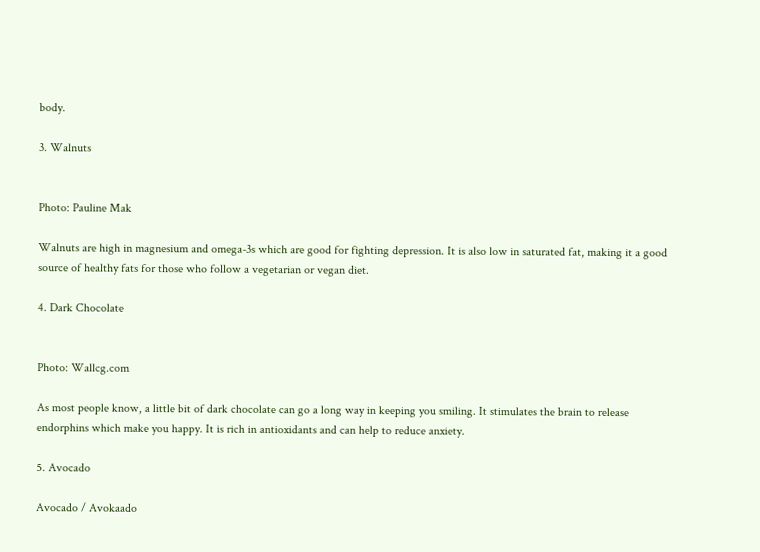body.

3. Walnuts


Photo: Pauline Mak

Walnuts are high in magnesium and omega-3s which are good for fighting depression. It is also low in saturated fat, making it a good source of healthy fats for those who follow a vegetarian or vegan diet.

4. Dark Chocolate


Photo: Wallcg.com

As most people know, a little bit of dark chocolate can go a long way in keeping you smiling. It stimulates the brain to release endorphins which make you happy. It is rich in antioxidants and can help to reduce anxiety.

5. Avocado

Avocado / Avokaado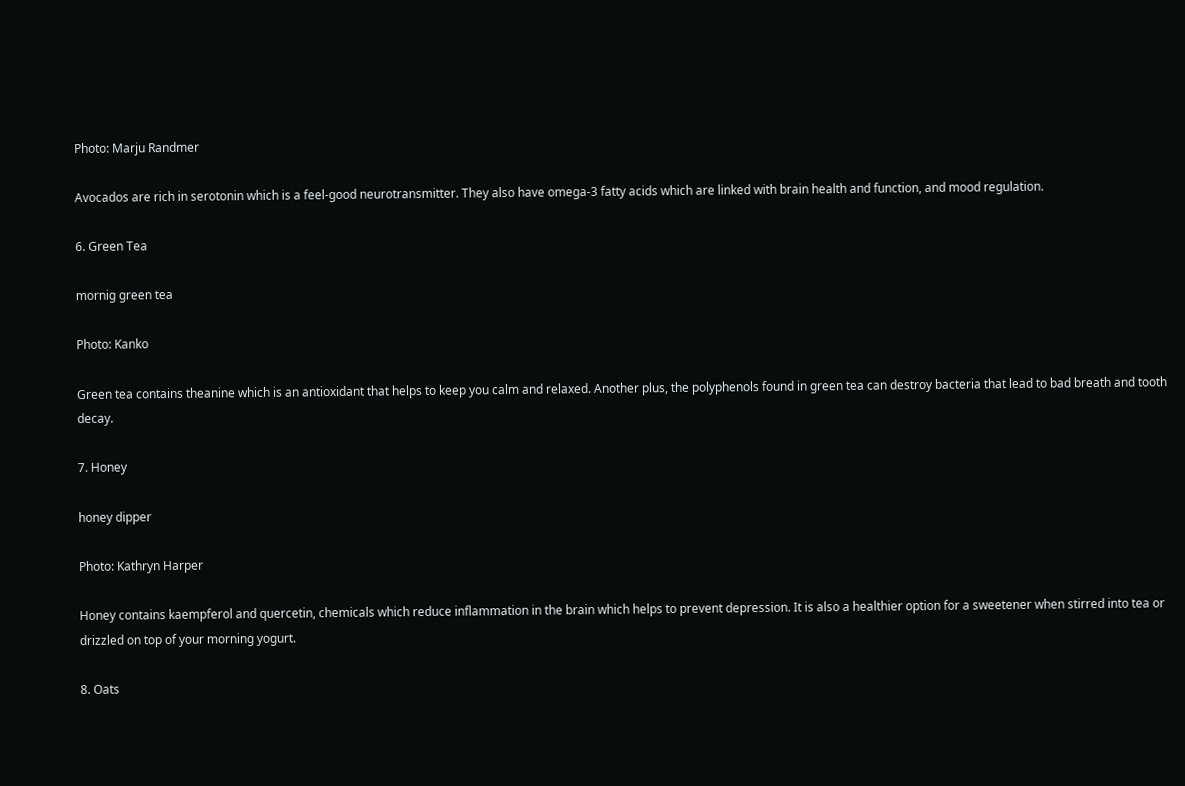Photo: Marju Randmer

Avocados are rich in serotonin which is a feel-good neurotransmitter. They also have omega-3 fatty acids which are linked with brain health and function, and mood regulation.

6. Green Tea

mornig green tea

Photo: Kanko

Green tea contains theanine which is an antioxidant that helps to keep you calm and relaxed. Another plus, the polyphenols found in green tea can destroy bacteria that lead to bad breath and tooth decay.

7. Honey

honey dipper

Photo: Kathryn Harper

Honey contains kaempferol and quercetin, chemicals which reduce inflammation in the brain which helps to prevent depression. It is also a healthier option for a sweetener when stirred into tea or drizzled on top of your morning yogurt.

8. Oats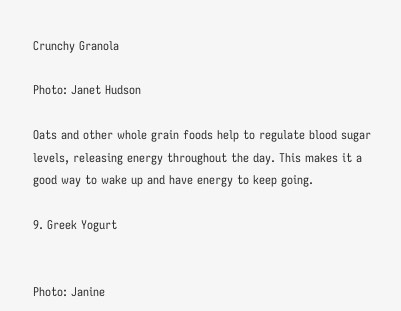Crunchy Granola

Photo: Janet Hudson

Oats and other whole grain foods help to regulate blood sugar levels, releasing energy throughout the day. This makes it a good way to wake up and have energy to keep going.

9. Greek Yogurt


Photo: Janine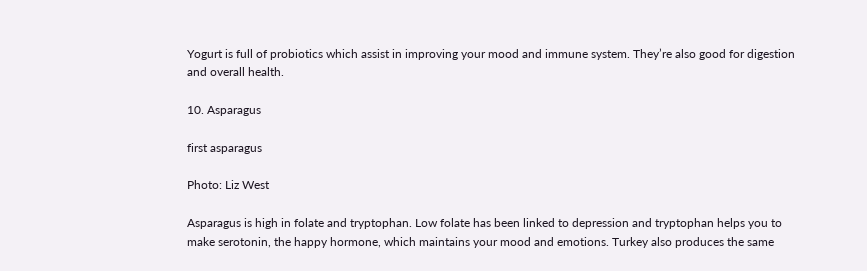Yogurt is full of probiotics which assist in improving your mood and immune system. They’re also good for digestion and overall health.

10. Asparagus

first asparagus

Photo: Liz West

Asparagus is high in folate and tryptophan. Low folate has been linked to depression and tryptophan helps you to make serotonin, the happy hormone, which maintains your mood and emotions. Turkey also produces the same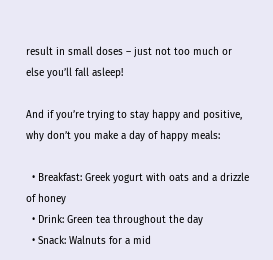result in small doses – just not too much or else you’ll fall asleep!

And if you’re trying to stay happy and positive, why don’t you make a day of happy meals:

  • Breakfast: Greek yogurt with oats and a drizzle of honey
  • Drink: Green tea throughout the day
  • Snack: Walnuts for a mid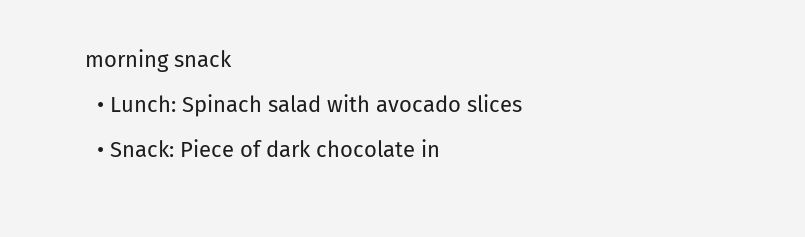morning snack
  • Lunch: Spinach salad with avocado slices
  • Snack: Piece of dark chocolate in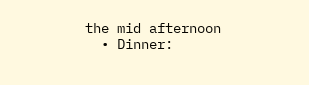the mid afternoon
  • Dinner: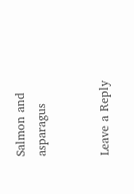Salmon and asparagus


Leave a Reply